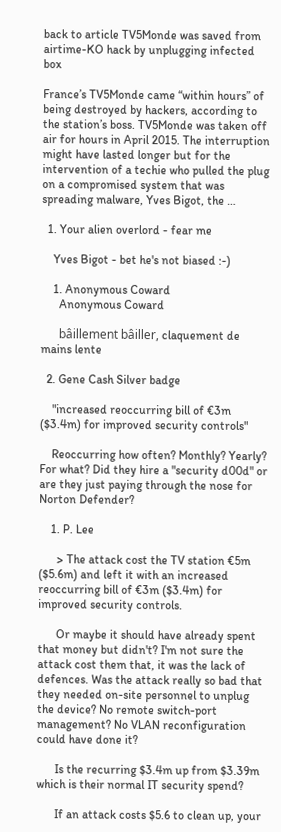back to article TV5Monde was saved from airtime-KO hack by unplugging infected box

France’s TV5Monde came “within hours” of being destroyed by hackers, according to the station’s boss. TV5Monde was taken off air for hours in April 2015. The interruption might have lasted longer but for the intervention of a techie who pulled the plug on a compromised system that was spreading malware, Yves Bigot, the …

  1. Your alien overlord - fear me

    Yves Bigot - bet he's not biased :-)

    1. Anonymous Coward
      Anonymous Coward

      bâillement bâiller, claquement de mains lente

  2. Gene Cash Silver badge

    "increased reoccurring bill of €3m ($3.4m) for improved security controls"

    Reoccurring how often? Monthly? Yearly? For what? Did they hire a "security d00d" or are they just paying through the nose for Norton Defender?

    1. P. Lee

      > The attack cost the TV station €5m ($5.6m) and left it with an increased reoccurring bill of €3m ($3.4m) for improved security controls.

      Or maybe it should have already spent that money but didn't? I'm not sure the attack cost them that, it was the lack of defences. Was the attack really so bad that they needed on-site personnel to unplug the device? No remote switch-port management? No VLAN reconfiguration could have done it?

      Is the recurring $3.4m up from $3.39m which is their normal IT security spend?

      If an attack costs $5.6 to clean up, your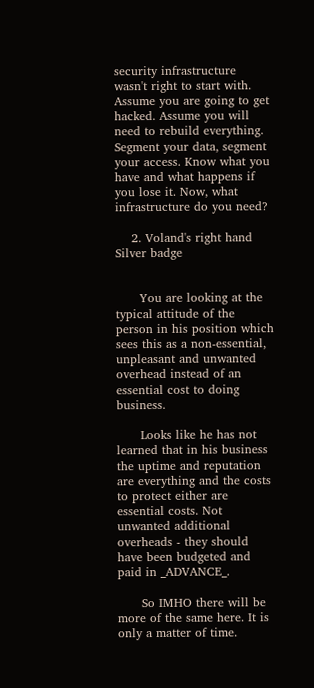security infrastructure wasn't right to start with. Assume you are going to get hacked. Assume you will need to rebuild everything. Segment your data, segment your access. Know what you have and what happens if you lose it. Now, what infrastructure do you need?

    2. Voland's right hand Silver badge


      You are looking at the typical attitude of the person in his position which sees this as a non-essential, unpleasant and unwanted overhead instead of an essential cost to doing business.

      Looks like he has not learned that in his business the uptime and reputation are everything and the costs to protect either are essential costs. Not unwanted additional overheads - they should have been budgeted and paid in _ADVANCE_.

      So IMHO there will be more of the same here. It is only a matter of time.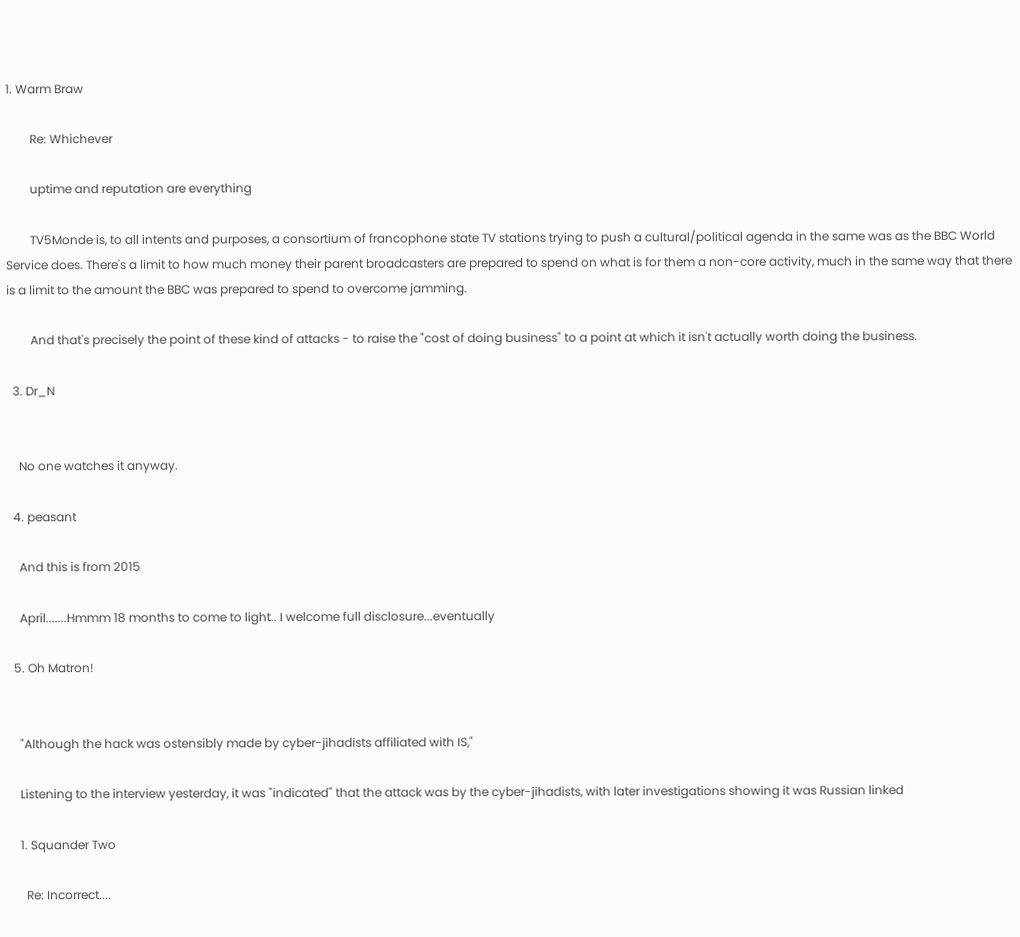1. Warm Braw

        Re: Whichever

        uptime and reputation are everything

        TV5Monde is, to all intents and purposes, a consortium of francophone state TV stations trying to push a cultural/political agenda in the same was as the BBC World Service does. There's a limit to how much money their parent broadcasters are prepared to spend on what is for them a non-core activity, much in the same way that there is a limit to the amount the BBC was prepared to spend to overcome jamming.

        And that's precisely the point of these kind of attacks - to raise the "cost of doing business" to a point at which it isn't actually worth doing the business.

  3. Dr_N


    No one watches it anyway.

  4. peasant

    And this is from 2015

    April.......Hmmm 18 months to come to light.. I welcome full disclosure...eventually

  5. Oh Matron!


    "Although the hack was ostensibly made by cyber-jihadists affiliated with IS,"

    Listening to the interview yesterday, it was "indicated" that the attack was by the cyber-jihadists, with later investigations showing it was Russian linked

    1. Squander Two

      Re: Incorrect....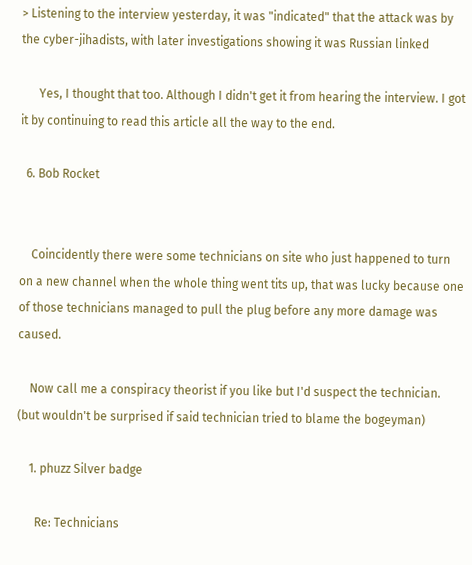> Listening to the interview yesterday, it was "indicated" that the attack was by the cyber-jihadists, with later investigations showing it was Russian linked

      Yes, I thought that too. Although I didn't get it from hearing the interview. I got it by continuing to read this article all the way to the end.

  6. Bob Rocket


    Coincidently there were some technicians on site who just happened to turn on a new channel when the whole thing went tits up, that was lucky because one of those technicians managed to pull the plug before any more damage was caused.

    Now call me a conspiracy theorist if you like but I'd suspect the technician. (but wouldn't be surprised if said technician tried to blame the bogeyman)

    1. phuzz Silver badge

      Re: Technicians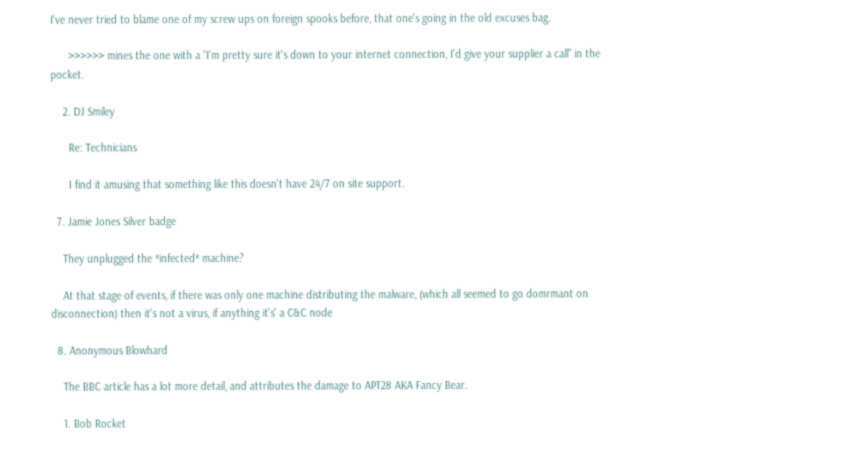I've never tried to blame one of my screw ups on foreign spooks before, that one's going in the old excuses bag.

      >>>>>> mines the one with a "I'm pretty sure it's down to your internet connection, I'd give your supplier a call" in the pocket.

    2. DJ Smiley

      Re: Technicians

      I find it amusing that something like this doesn't have 24/7 on site support.

  7. Jamie Jones Silver badge

    They unplugged the *infected* machine?

    At that stage of events, if there was only one machine distributing the malware, (which all seemed to go domrmant on disconnection) then it's not a virus, if anything it's' a C&C node

  8. Anonymous Blowhard

    The BBC article has a lot more detail, and attributes the damage to APT28 AKA Fancy Bear.

    1. Bob Rocket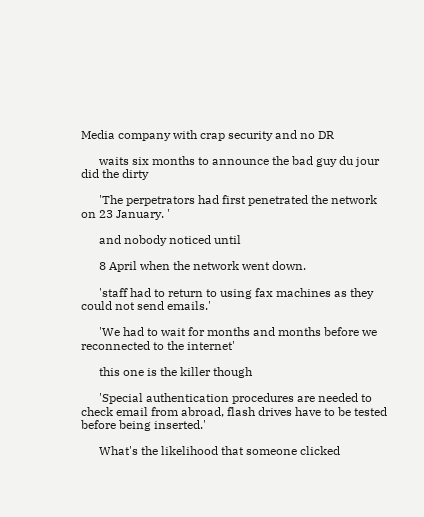Media company with crap security and no DR

      waits six months to announce the bad guy du jour did the dirty

      'The perpetrators had first penetrated the network on 23 January. '

      and nobody noticed until

      8 April when the network went down.

      'staff had to return to using fax machines as they could not send emails.'

      'We had to wait for months and months before we reconnected to the internet'

      this one is the killer though

      'Special authentication procedures are needed to check email from abroad, flash drives have to be tested before being inserted.'

      What's the likelihood that someone clicked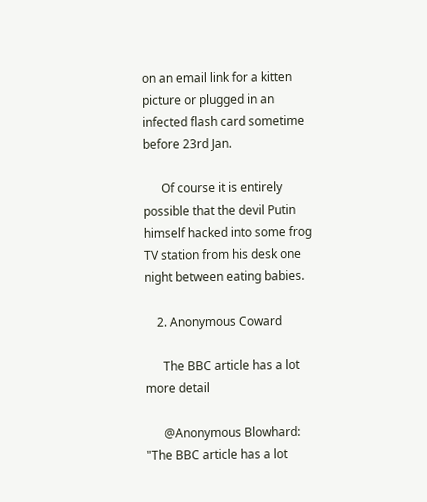on an email link for a kitten picture or plugged in an infected flash card sometime before 23rd Jan.

      Of course it is entirely possible that the devil Putin himself hacked into some frog TV station from his desk one night between eating babies.

    2. Anonymous Coward

      The BBC article has a lot more detail

      @Anonymous Blowhard: "The BBC article has a lot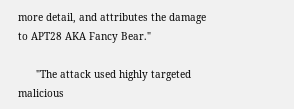more detail, and attributes the damage to APT28 AKA Fancy Bear."

      "The attack used highly targeted malicious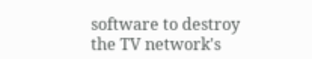software to destroy the TV network's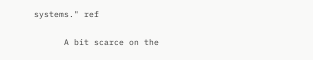systems." ref

      A bit scarce on the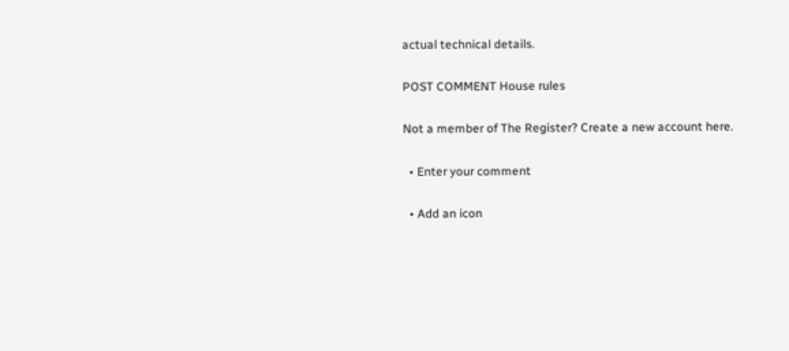actual technical details.

POST COMMENT House rules

Not a member of The Register? Create a new account here.

  • Enter your comment

  • Add an icon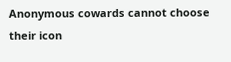Anonymous cowards cannot choose their icon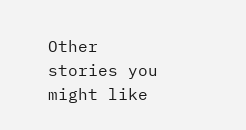Other stories you might like